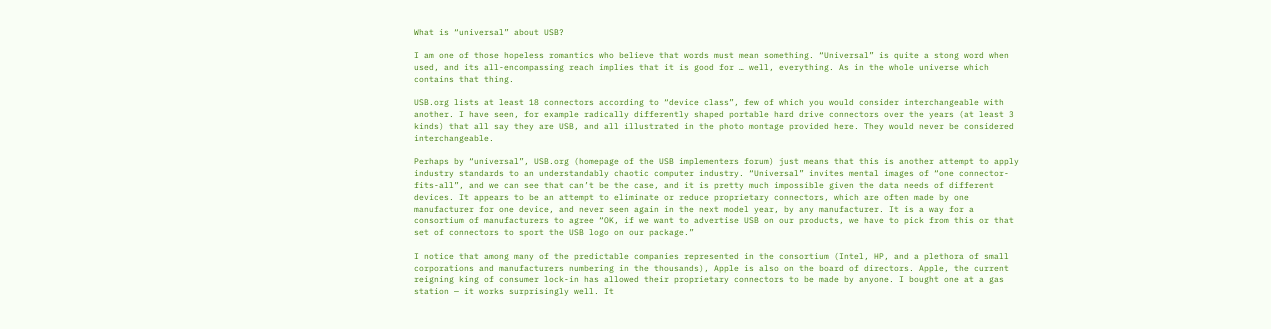What is “universal” about USB?

I am one of those hopeless romantics who believe that words must mean something. “Universal” is quite a stong word when used, and its all-encompassing reach implies that it is good for … well, everything. As in the whole universe which contains that thing.

USB.org lists at least 18 connectors according to “device class”, few of which you would consider interchangeable with another. I have seen, for example radically differently shaped portable hard drive connectors over the years (at least 3 kinds) that all say they are USB, and all illustrated in the photo montage provided here. They would never be considered interchangeable.

Perhaps by “universal”, USB.org (homepage of the USB implementers forum) just means that this is another attempt to apply industry standards to an understandably chaotic computer industry. “Universal” invites mental images of “one connector-fits-all”, and we can see that can’t be the case, and it is pretty much impossible given the data needs of different devices. It appears to be an attempt to eliminate or reduce proprietary connectors, which are often made by one manufacturer for one device, and never seen again in the next model year, by any manufacturer. It is a way for a consortium of manufacturers to agree “OK, if we want to advertise USB on our products, we have to pick from this or that set of connectors to sport the USB logo on our package.”

I notice that among many of the predictable companies represented in the consortium (Intel, HP, and a plethora of small corporations and manufacturers numbering in the thousands), Apple is also on the board of directors. Apple, the current reigning king of consumer lock-in has allowed their proprietary connectors to be made by anyone. I bought one at a gas station — it works surprisingly well. It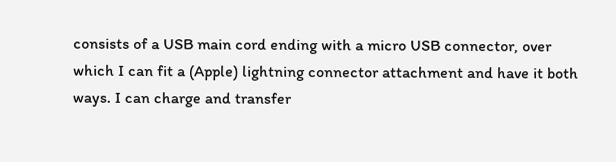consists of a USB main cord ending with a micro USB connector, over which I can fit a (Apple) lightning connector attachment and have it both ways. I can charge and transfer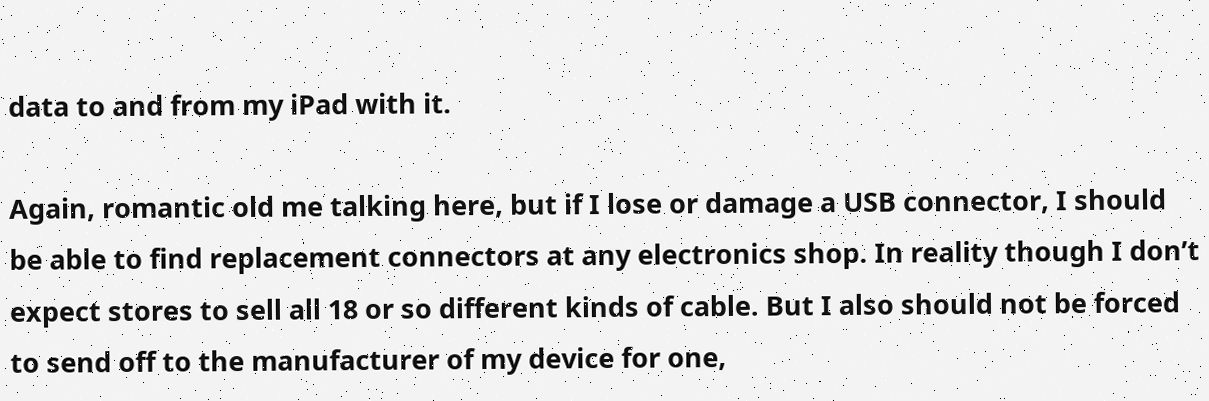data to and from my iPad with it.

Again, romantic old me talking here, but if I lose or damage a USB connector, I should be able to find replacement connectors at any electronics shop. In reality though I don’t expect stores to sell all 18 or so different kinds of cable. But I also should not be forced to send off to the manufacturer of my device for one,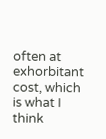often at exhorbitant cost, which is what I think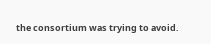the consortium was trying to avoid.